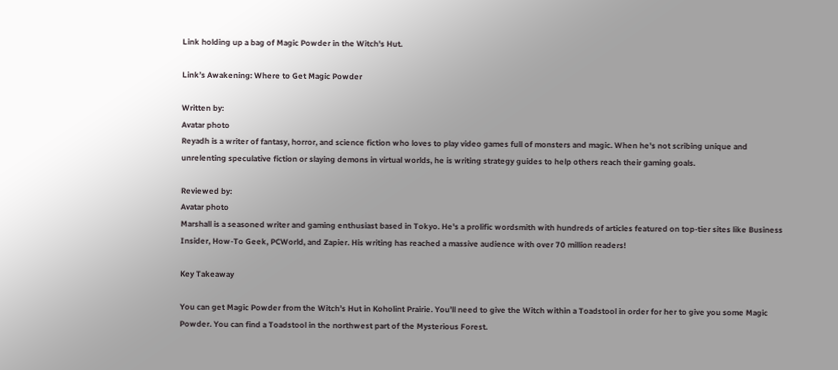Link holding up a bag of Magic Powder in the Witch's Hut.

Link’s Awakening: Where to Get Magic Powder

Written by:
Avatar photo
Reyadh is a writer of fantasy, horror, and science fiction who loves to play video games full of monsters and magic. When he's not scribing unique and unrelenting speculative fiction or slaying demons in virtual worlds, he is writing strategy guides to help others reach their gaming goals.

Reviewed by:
Avatar photo
Marshall is a seasoned writer and gaming enthusiast based in Tokyo. He's a prolific wordsmith with hundreds of articles featured on top-tier sites like Business Insider, How-To Geek, PCWorld, and Zapier. His writing has reached a massive audience with over 70 million readers!

Key Takeaway

You can get Magic Powder from the Witch’s Hut in Koholint Prairie. You’ll need to give the Witch within a Toadstool in order for her to give you some Magic Powder. You can find a Toadstool in the northwest part of the Mysterious Forest.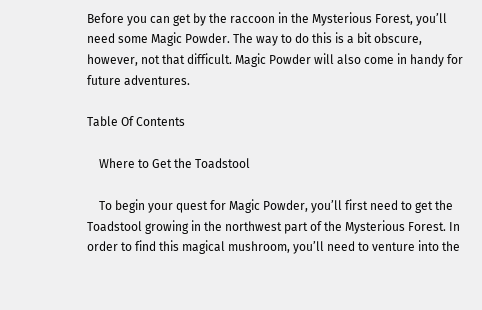Before you can get by the raccoon in the Mysterious Forest, you’ll need some Magic Powder. The way to do this is a bit obscure, however, not that difficult. Magic Powder will also come in handy for future adventures.

Table Of Contents

    Where to Get the Toadstool

    To begin your quest for Magic Powder, you’ll first need to get the Toadstool growing in the northwest part of the Mysterious Forest. In order to find this magical mushroom, you’ll need to venture into the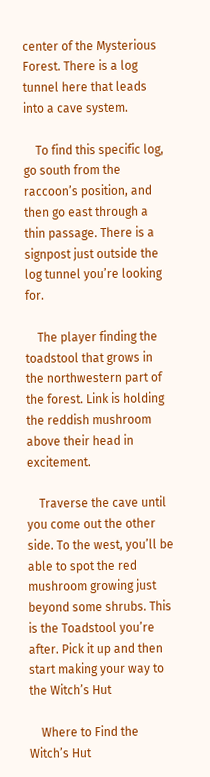center of the Mysterious Forest. There is a log tunnel here that leads into a cave system.

    To find this specific log, go south from the raccoon’s position, and then go east through a thin passage. There is a signpost just outside the log tunnel you’re looking for.

    The player finding the toadstool that grows in the northwestern part of the forest. Link is holding the reddish mushroom above their head in excitement.

    Traverse the cave until you come out the other side. To the west, you’ll be able to spot the red mushroom growing just beyond some shrubs. This is the Toadstool you’re after. Pick it up and then start making your way to the Witch’s Hut

    Where to Find the Witch’s Hut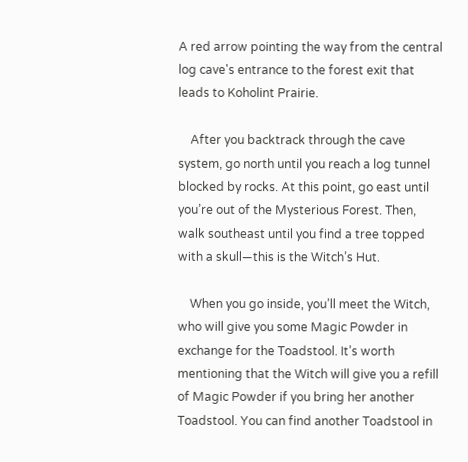A red arrow pointing the way from the central log cave's entrance to the forest exit that leads to Koholint Prairie.

    After you backtrack through the cave system, go north until you reach a log tunnel blocked by rocks. At this point, go east until you’re out of the Mysterious Forest. Then, walk southeast until you find a tree topped with a skull—this is the Witch’s Hut.

    When you go inside, you’ll meet the Witch, who will give you some Magic Powder in exchange for the Toadstool. It’s worth mentioning that the Witch will give you a refill of Magic Powder if you bring her another Toadstool. You can find another Toadstool in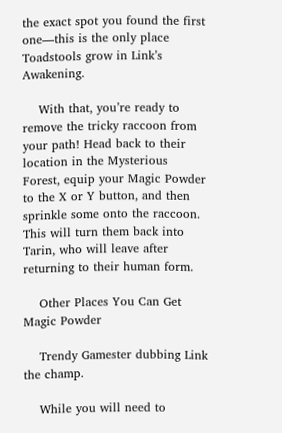the exact spot you found the first one—this is the only place Toadstools grow in Link’s Awakening.

    With that, you’re ready to remove the tricky raccoon from your path! Head back to their location in the Mysterious Forest, equip your Magic Powder to the X or Y button, and then sprinkle some onto the raccoon. This will turn them back into Tarin, who will leave after returning to their human form.

    Other Places You Can Get Magic Powder

    Trendy Gamester dubbing Link the champ.

    While you will need to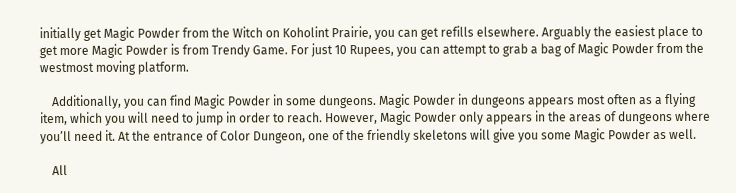initially get Magic Powder from the Witch on Koholint Prairie, you can get refills elsewhere. Arguably the easiest place to get more Magic Powder is from Trendy Game. For just 10 Rupees, you can attempt to grab a bag of Magic Powder from the westmost moving platform.

    Additionally, you can find Magic Powder in some dungeons. Magic Powder in dungeons appears most often as a flying item, which you will need to jump in order to reach. However, Magic Powder only appears in the areas of dungeons where you’ll need it. At the entrance of Color Dungeon, one of the friendly skeletons will give you some Magic Powder as well.

    All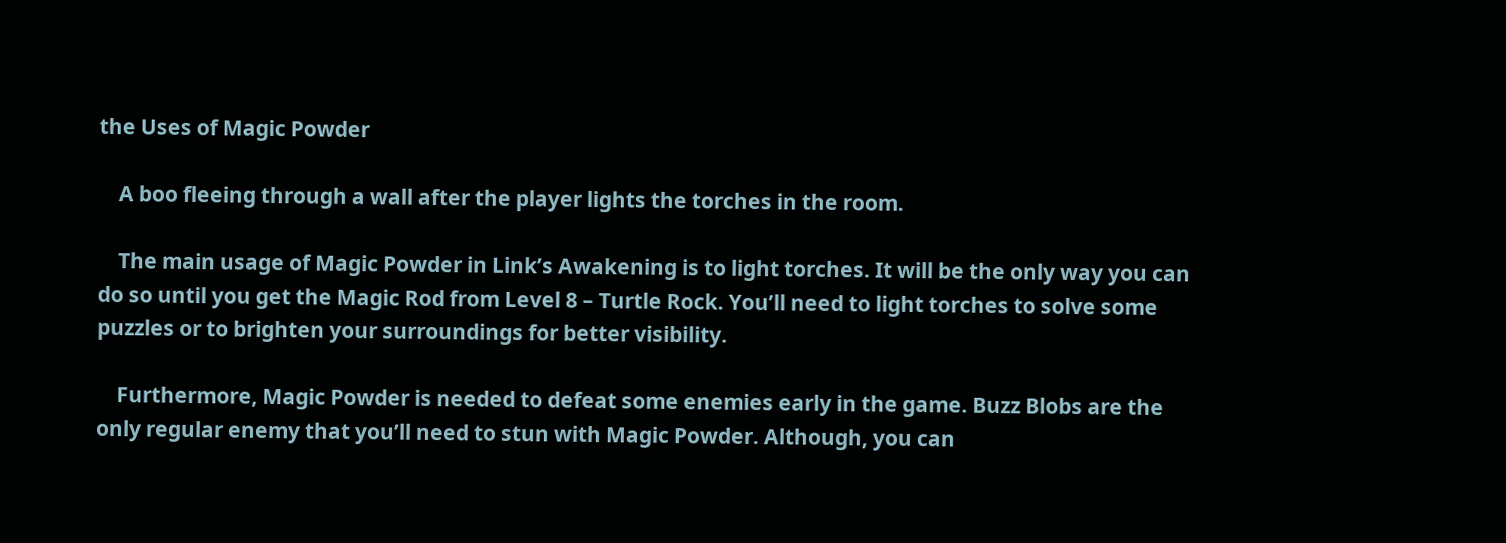the Uses of Magic Powder

    A boo fleeing through a wall after the player lights the torches in the room.

    The main usage of Magic Powder in Link’s Awakening is to light torches. It will be the only way you can do so until you get the Magic Rod from Level 8 – Turtle Rock. You’ll need to light torches to solve some puzzles or to brighten your surroundings for better visibility.

    Furthermore, Magic Powder is needed to defeat some enemies early in the game. Buzz Blobs are the only regular enemy that you’ll need to stun with Magic Powder. Although, you can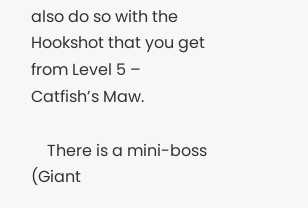also do so with the Hookshot that you get from Level 5 – Catfish’s Maw.

    There is a mini-boss (Giant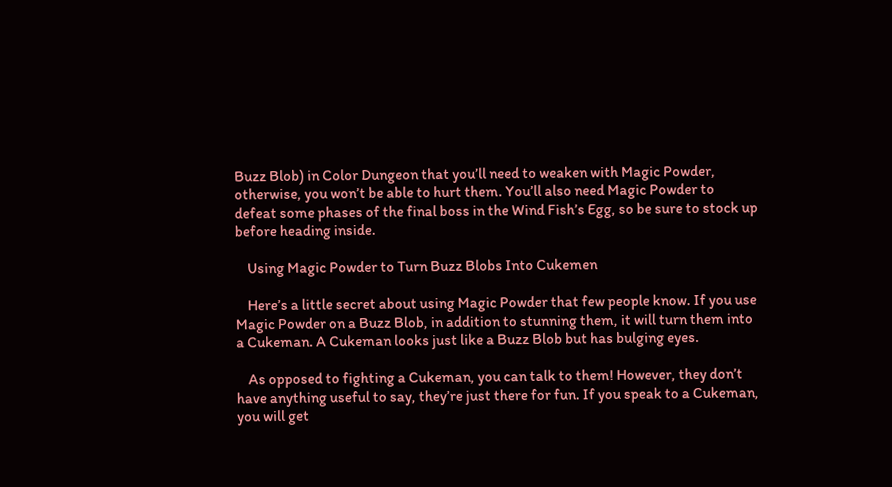Buzz Blob) in Color Dungeon that you’ll need to weaken with Magic Powder, otherwise, you won’t be able to hurt them. You’ll also need Magic Powder to defeat some phases of the final boss in the Wind Fish’s Egg, so be sure to stock up before heading inside.

    Using Magic Powder to Turn Buzz Blobs Into Cukemen

    Here’s a little secret about using Magic Powder that few people know. If you use Magic Powder on a Buzz Blob, in addition to stunning them, it will turn them into a Cukeman. A Cukeman looks just like a Buzz Blob but has bulging eyes.

    As opposed to fighting a Cukeman, you can talk to them! However, they don’t have anything useful to say, they’re just there for fun. If you speak to a Cukeman, you will get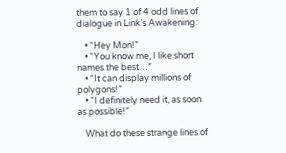them to say 1 of 4 odd lines of dialogue in Link’s Awakening:

    • “Hey Mon!”
    • “You know me, I like short names the best…”
    • “It can display millions of polygons!”
    • “I definitely need it, as soon as possible!”

    What do these strange lines of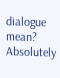dialogue mean? Absolutely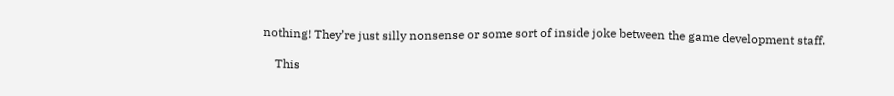nothing! They’re just silly nonsense or some sort of inside joke between the game development staff.

    This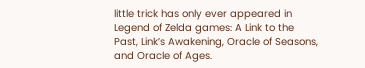little trick has only ever appeared in Legend of Zelda games: A Link to the Past, Link’s Awakening, Oracle of Seasons, and Oracle of Ages.